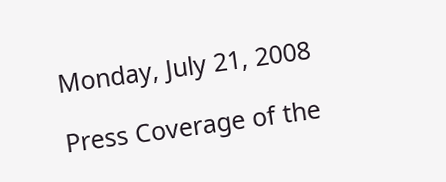Monday, July 21, 2008

Press Coverage of the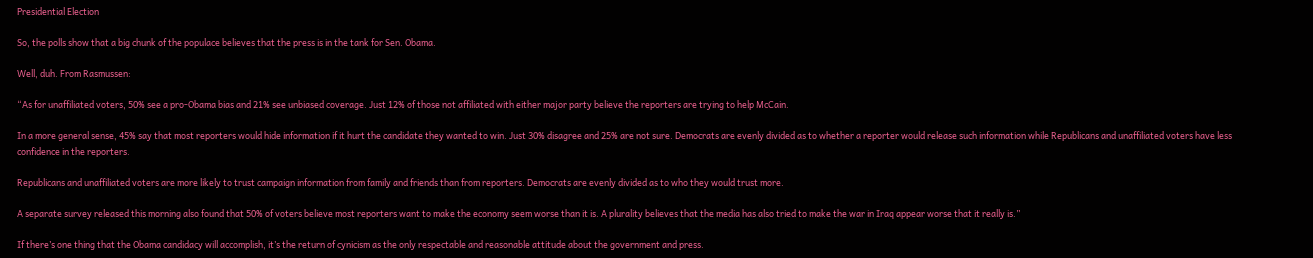Presidential Election

So, the polls show that a big chunk of the populace believes that the press is in the tank for Sen. Obama.

Well, duh. From Rasmussen:

“As for unaffiliated voters, 50% see a pro-Obama bias and 21% see unbiased coverage. Just 12% of those not affiliated with either major party believe the reporters are trying to help McCain.

In a more general sense, 45% say that most reporters would hide information if it hurt the candidate they wanted to win. Just 30% disagree and 25% are not sure. Democrats are evenly divided as to whether a reporter would release such information while Republicans and unaffiliated voters have less confidence in the reporters.

Republicans and unaffiliated voters are more likely to trust campaign information from family and friends than from reporters. Democrats are evenly divided as to who they would trust more.

A separate survey released this morning also found that 50% of voters believe most reporters want to make the economy seem worse than it is. A plurality believes that the media has also tried to make the war in Iraq appear worse that it really is.”

If there’s one thing that the Obama candidacy will accomplish, it’s the return of cynicism as the only respectable and reasonable attitude about the government and press.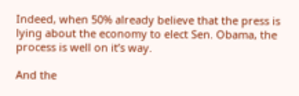Indeed, when 50% already believe that the press is lying about the economy to elect Sen. Obama, the process is well on it’s way.

And the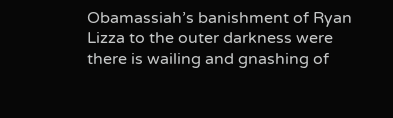Obamassiah’s banishment of Ryan Lizza to the outer darkness were there is wailing and gnashing of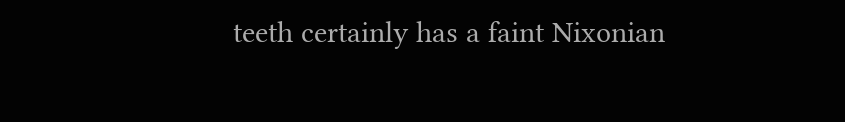teeth certainly has a faint Nixonian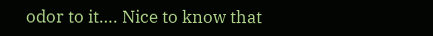odor to it…. Nice to know that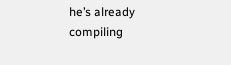he’s already compiling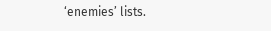‘enemies’ lists.